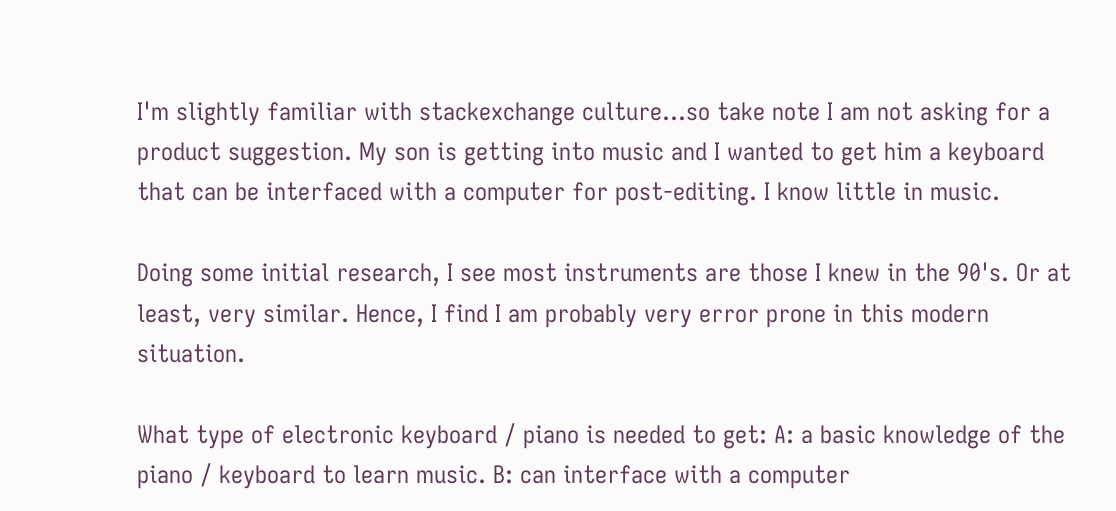I'm slightly familiar with stackexchange culture...so take note I am not asking for a product suggestion. My son is getting into music and I wanted to get him a keyboard that can be interfaced with a computer for post-editing. I know little in music.

Doing some initial research, I see most instruments are those I knew in the 90's. Or at least, very similar. Hence, I find I am probably very error prone in this modern situation.

What type of electronic keyboard / piano is needed to get: A: a basic knowledge of the piano / keyboard to learn music. B: can interface with a computer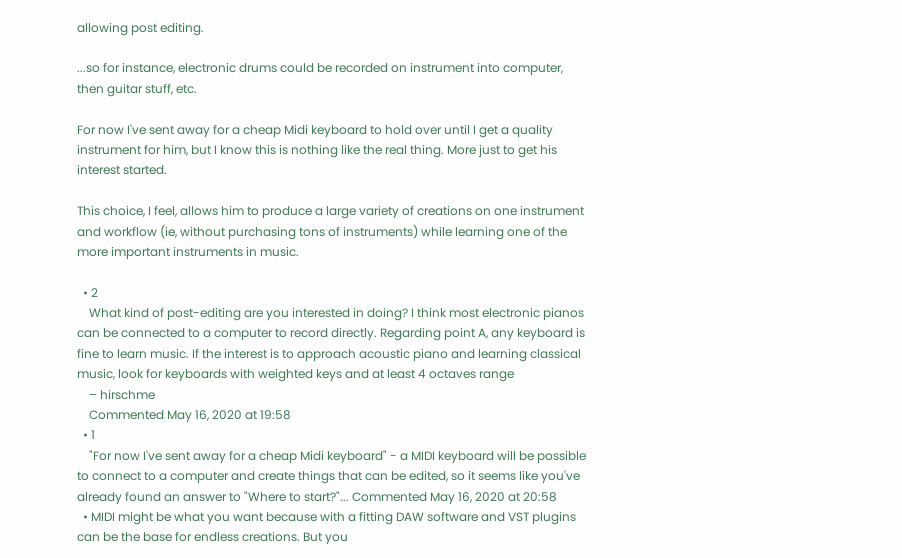allowing post editing.

...so for instance, electronic drums could be recorded on instrument into computer, then guitar stuff, etc.

For now I've sent away for a cheap Midi keyboard to hold over until I get a quality instrument for him, but I know this is nothing like the real thing. More just to get his interest started.

This choice, I feel, allows him to produce a large variety of creations on one instrument and workflow (ie, without purchasing tons of instruments) while learning one of the more important instruments in music.

  • 2
    What kind of post-editing are you interested in doing? I think most electronic pianos can be connected to a computer to record directly. Regarding point A, any keyboard is fine to learn music. If the interest is to approach acoustic piano and learning classical music, look for keyboards with weighted keys and at least 4 octaves range
    – hirschme
    Commented May 16, 2020 at 19:58
  • 1
    "For now I've sent away for a cheap Midi keyboard" - a MIDI keyboard will be possible to connect to a computer and create things that can be edited, so it seems like you've already found an answer to "Where to start?"... Commented May 16, 2020 at 20:58
  • MIDI might be what you want because with a fitting DAW software and VST plugins can be the base for endless creations. But you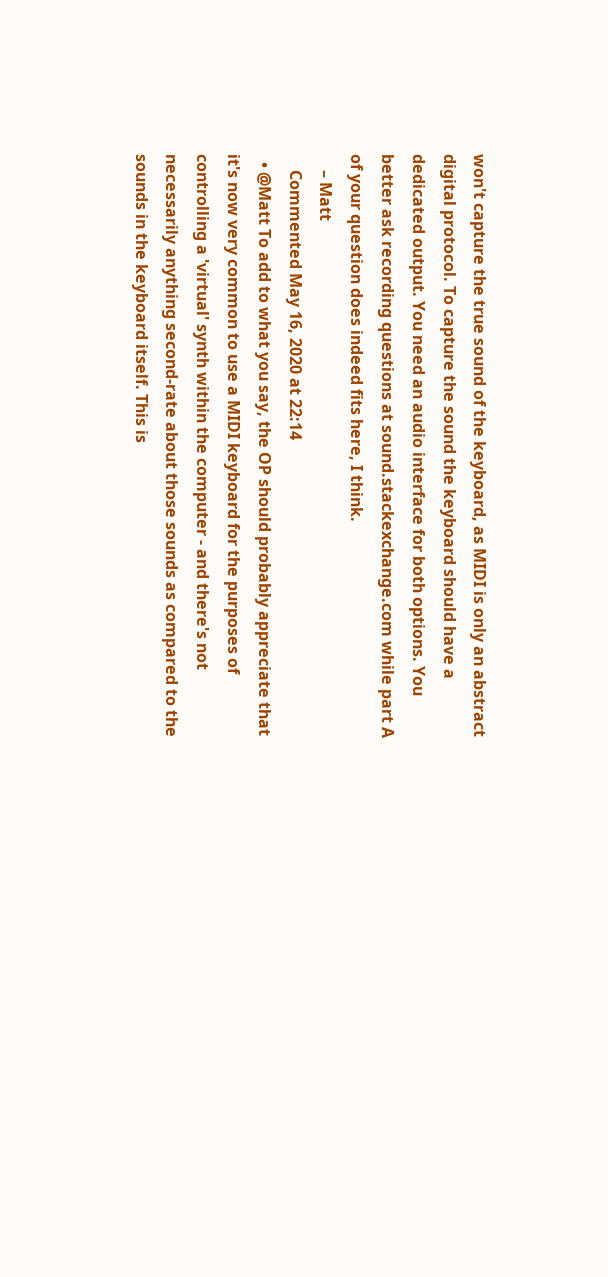won't capture the true sound of the keyboard, as MIDI is only an abstract digital protocol. To capture the sound the keyboard should have a dedicated output. You need an audio interface for both options. You better ask recording questions at sound.stackexchange.com while part A of your question does indeed fits here, I think.
    – Matt
    Commented May 16, 2020 at 22:14
  • @Matt To add to what you say, the OP should probably appreciate that it's now very common to use a MIDI keyboard for the purposes of controlling a 'virtual' synth within the computer - and there's not necessarily anything second-rate about those sounds as compared to the sounds in the keyboard itself. This is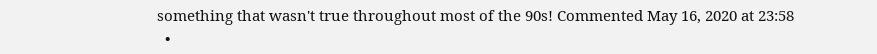something that wasn't true throughout most of the 90s! Commented May 16, 2020 at 23:58
  •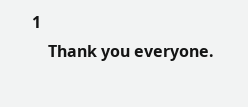1
    Thank you everyone.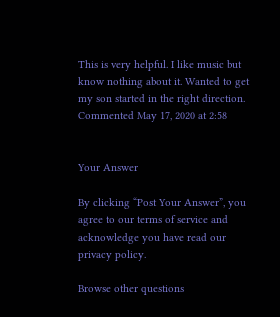This is very helpful. I like music but know nothing about it. Wanted to get my son started in the right direction. Commented May 17, 2020 at 2:58


Your Answer

By clicking “Post Your Answer”, you agree to our terms of service and acknowledge you have read our privacy policy.

Browse other questions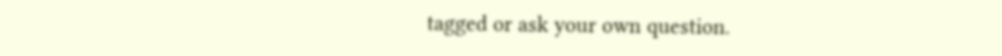tagged or ask your own question.